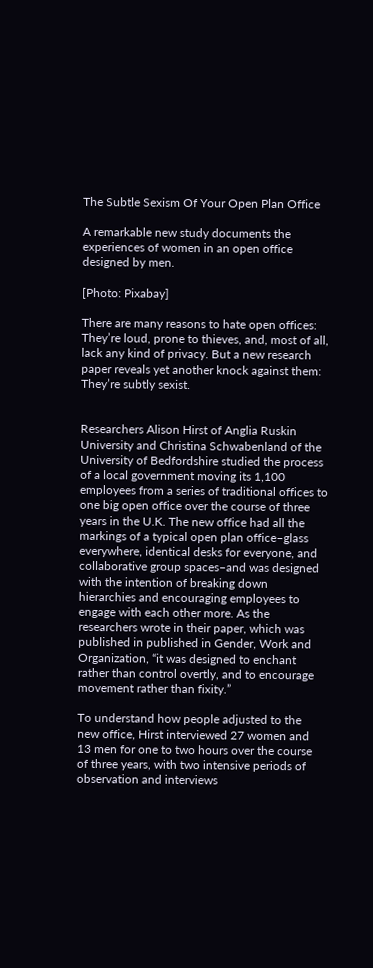The Subtle Sexism Of Your Open Plan Office

A remarkable new study documents the experiences of women in an open office designed by men.

[Photo: Pixabay]

There are many reasons to hate open offices: They’re loud, prone to thieves, and, most of all, lack any kind of privacy. But a new research paper reveals yet another knock against them: They’re subtly sexist.


Researchers Alison Hirst of Anglia Ruskin University and Christina Schwabenland of the University of Bedfordshire studied the process of a local government moving its 1,100 employees from a series of traditional offices to one big open office over the course of three years in the U.K. The new office had all the markings of a typical open plan office–glass everywhere, identical desks for everyone, and collaborative group spaces–and was designed with the intention of breaking down hierarchies and encouraging employees to engage with each other more. As the researchers wrote in their paper, which was published in published in Gender, Work and Organization, “it was designed to enchant rather than control overtly, and to encourage movement rather than fixity.”

To understand how people adjusted to the new office, Hirst interviewed 27 women and 13 men for one to two hours over the course of three years, with two intensive periods of observation and interviews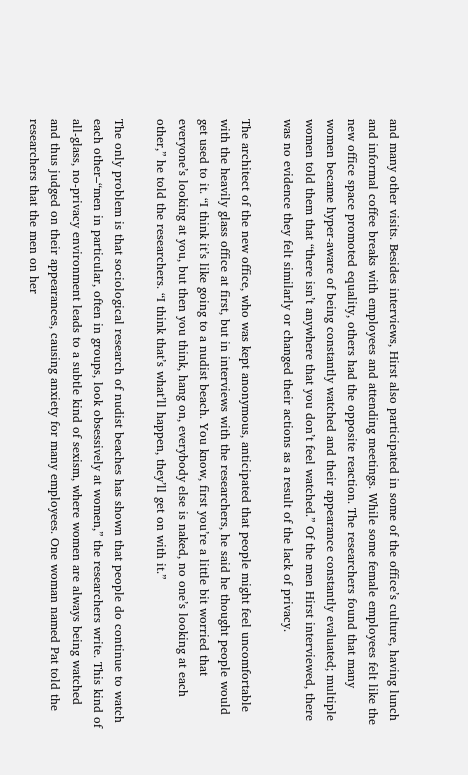and many other visits. Besides interviews, Hirst also participated in some of the office’s culture, having lunch and informal coffee breaks with employees and attending meetings. While some female employees felt like the new office space promoted equality, others had the opposite reaction. The researchers found that many women became hyper-aware of being constantly watched and their appearance constantly evaluated; multiple women told them that “there isn’t anywhere that you don’t feel watched.” Of the men Hirst interviewed, there was no evidence they felt similarly or changed their actions as a result of the lack of privacy.

The architect of the new office, who was kept anonymous, anticipated that people might feel uncomfortable with the heavily glass office at first, but in interviews with the researchers, he said he thought people would get used to it. “I think it’s like going to a nudist beach. You know, first you’re a little bit worried that everyone’s looking at you, but then you think, hang on, everybody else is naked, no one’s looking at each other,” he told the researchers. “I think that’s what’ll happen, they’ll get on with it.”

The only problem is that sociological research of nudist beaches has shown that people do continue to watch each other–“men in particular, often in groups, look obsessively at women,” the researchers write. This kind of all-glass, no-privacy environment leads to a subtle kind of sexism, where women are always being watched and thus judged on their appearances, causing anxiety for many employees. One woman named Pat told the researchers that the men on her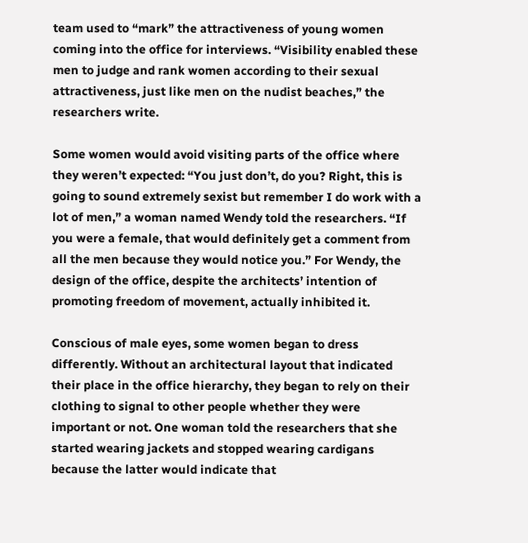team used to “mark” the attractiveness of young women coming into the office for interviews. “Visibility enabled these men to judge and rank women according to their sexual attractiveness, just like men on the nudist beaches,” the researchers write.

Some women would avoid visiting parts of the office where they weren’t expected: “You just don’t, do you? Right, this is going to sound extremely sexist but remember I do work with a lot of men,” a woman named Wendy told the researchers. “If you were a female, that would definitely get a comment from all the men because they would notice you.” For Wendy, the design of the office, despite the architects’ intention of promoting freedom of movement, actually inhibited it.

Conscious of male eyes, some women began to dress differently. Without an architectural layout that indicated their place in the office hierarchy, they began to rely on their clothing to signal to other people whether they were important or not. One woman told the researchers that she started wearing jackets and stopped wearing cardigans because the latter would indicate that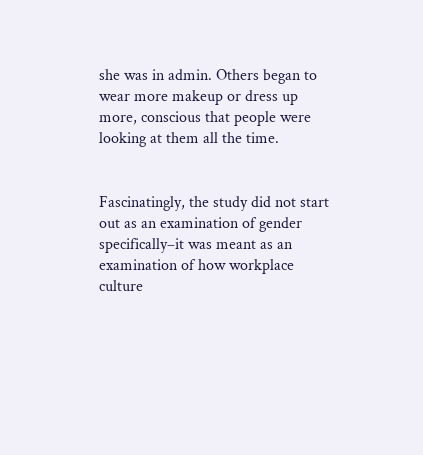she was in admin. Others began to wear more makeup or dress up more, conscious that people were looking at them all the time.


Fascinatingly, the study did not start out as an examination of gender specifically–it was meant as an examination of how workplace culture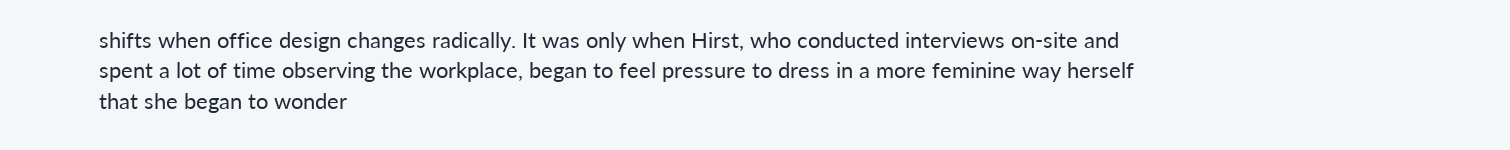shifts when office design changes radically. It was only when Hirst, who conducted interviews on-site and spent a lot of time observing the workplace, began to feel pressure to dress in a more feminine way herself that she began to wonder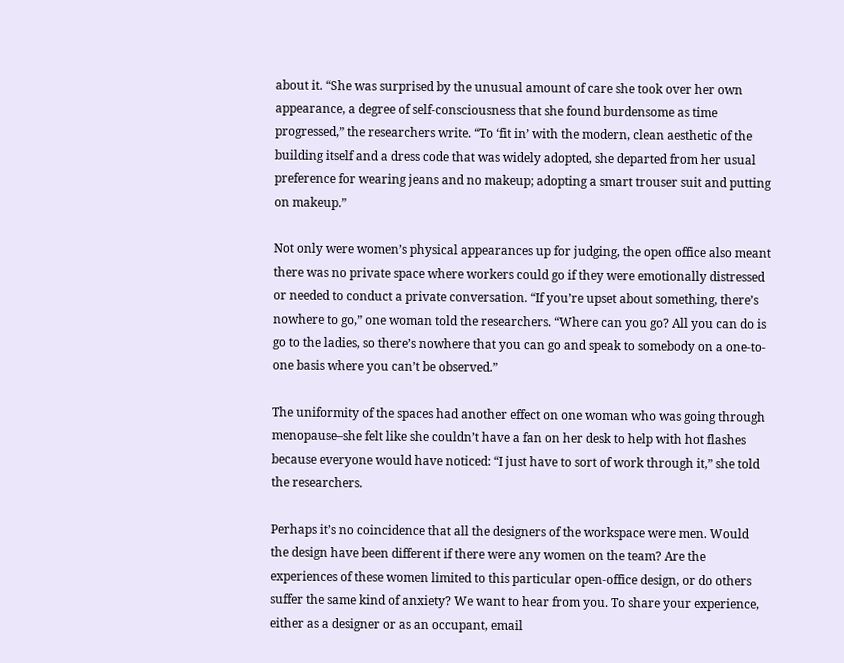about it. “She was surprised by the unusual amount of care she took over her own appearance, a degree of self-consciousness that she found burdensome as time progressed,” the researchers write. “To ‘fit in’ with the modern, clean aesthetic of the building itself and a dress code that was widely adopted, she departed from her usual preference for wearing jeans and no makeup; adopting a smart trouser suit and putting on makeup.”

Not only were women’s physical appearances up for judging, the open office also meant there was no private space where workers could go if they were emotionally distressed or needed to conduct a private conversation. “If you’re upset about something, there’s nowhere to go,” one woman told the researchers. “Where can you go? All you can do is go to the ladies, so there’s nowhere that you can go and speak to somebody on a one-to-one basis where you can’t be observed.”

The uniformity of the spaces had another effect on one woman who was going through menopause–she felt like she couldn’t have a fan on her desk to help with hot flashes because everyone would have noticed: “I just have to sort of work through it,” she told the researchers.

Perhaps it’s no coincidence that all the designers of the workspace were men. Would the design have been different if there were any women on the team? Are the experiences of these women limited to this particular open-office design, or do others suffer the same kind of anxiety? We want to hear from you. To share your experience, either as a designer or as an occupant, email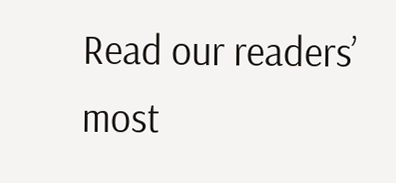Read our readers’ most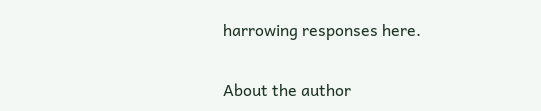harrowing responses here.

About the author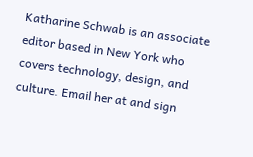Katharine Schwab is an associate editor based in New York who covers technology, design, and culture. Email her at and sign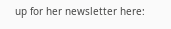up for her newsletter here: